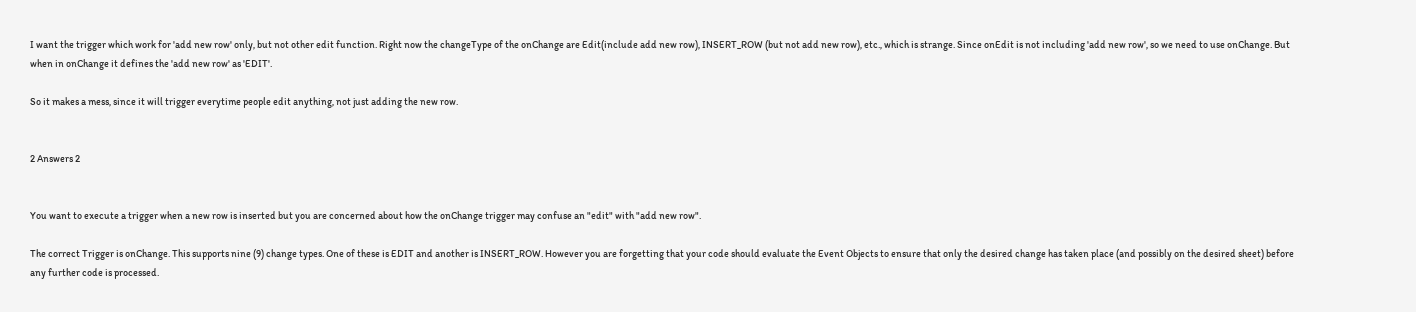I want the trigger which work for 'add new row' only, but not other edit function. Right now the changeType of the onChange are Edit(include add new row), INSERT_ROW (but not add new row), etc., which is strange. Since onEdit is not including 'add new row', so we need to use onChange. But when in onChange it defines the 'add new row' as 'EDIT'.

So it makes a mess, since it will trigger everytime people edit anything, not just adding the new row.


2 Answers 2


You want to execute a trigger when a new row is inserted but you are concerned about how the onChange trigger may confuse an "edit" with "add new row".

The correct Trigger is onChange. This supports nine (9) change types. One of these is EDIT and another is INSERT_ROW. However you are forgetting that your code should evaluate the Event Objects to ensure that only the desired change has taken place (and possibly on the desired sheet) before any further code is processed.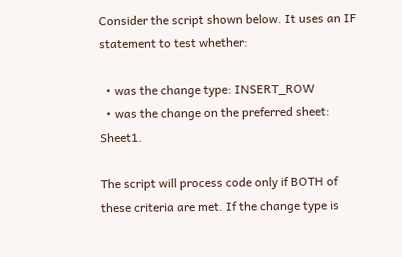Consider the script shown below. It uses an IF statement to test whether:

  • was the change type: INSERT_ROW
  • was the change on the preferred sheet: Sheet1.

The script will process code only if BOTH of these criteria are met. If the change type is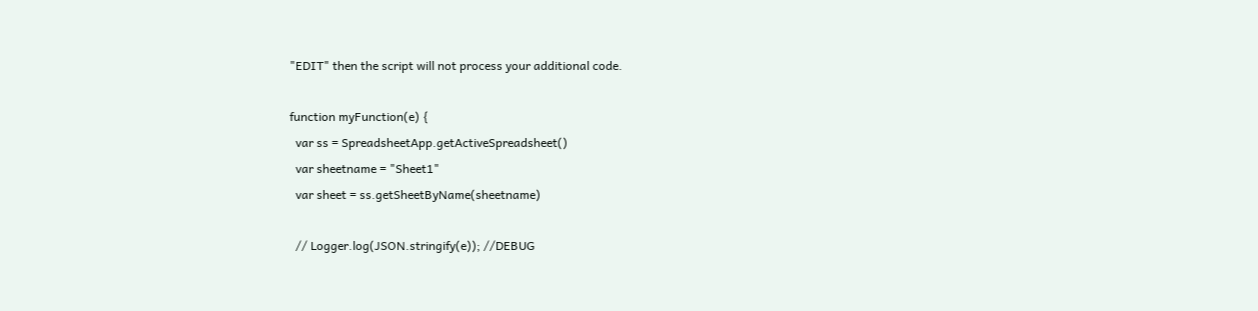"EDIT" then the script will not process your additional code.

function myFunction(e) {
  var ss = SpreadsheetApp.getActiveSpreadsheet()
  var sheetname = "Sheet1"
  var sheet = ss.getSheetByName(sheetname)

  // Logger.log(JSON.stringify(e)); //DEBUG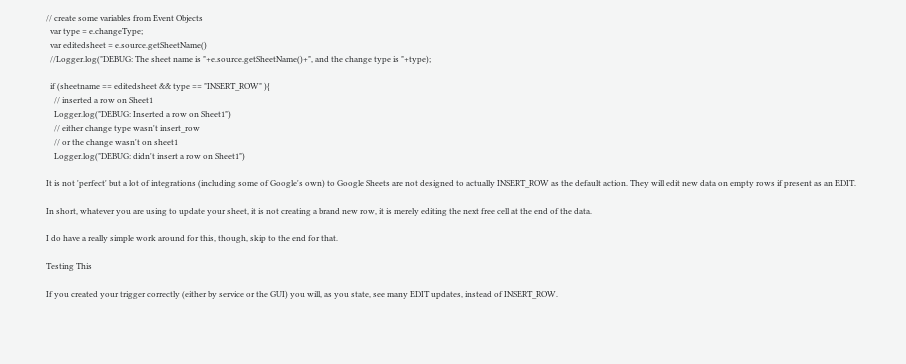// create some variables from Event Objects
  var type = e.changeType;
  var editedsheet = e.source.getSheetName()
  //Logger.log("DEBUG: The sheet name is "+e.source.getSheetName()+", and the change type is "+type);

  if (sheetname == editedsheet && type == "INSERT_ROW" ){
    // inserted a row on Sheet1
    Logger.log("DEBUG: Inserted a row on Sheet1")
    // either change type wasn't insert_row
    // or the change wasn't on sheet1
    Logger.log("DEBUG: didn't insert a row on Sheet1")

It is not 'perfect' but a lot of integrations (including some of Google's own) to Google Sheets are not designed to actually INSERT_ROW as the default action. They will edit new data on empty rows if present as an EDIT.

In short, whatever you are using to update your sheet, it is not creating a brand new row, it is merely editing the next free cell at the end of the data.

I do have a really simple work around for this, though, skip to the end for that.

Testing This

If you created your trigger correctly (either by service or the GUI) you will, as you state, see many EDIT updates, instead of INSERT_ROW.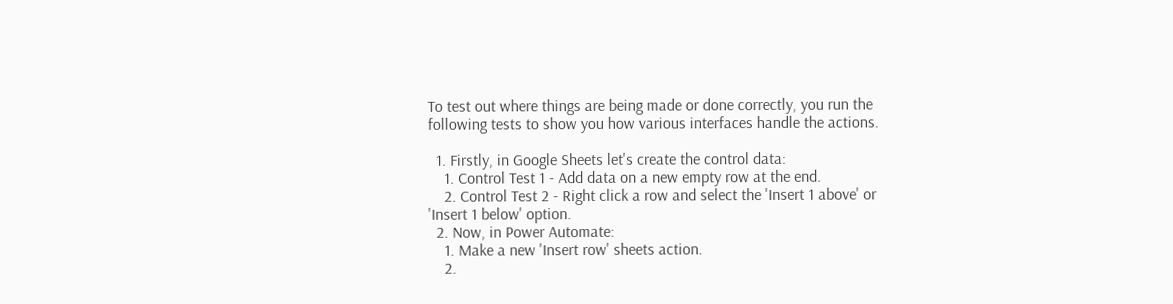To test out where things are being made or done correctly, you run the following tests to show you how various interfaces handle the actions.

  1. Firstly, in Google Sheets let's create the control data:
    1. Control Test 1 - Add data on a new empty row at the end.
    2. Control Test 2 - Right click a row and select the 'Insert 1 above' or 'Insert 1 below' option.
  2. Now, in Power Automate:
    1. Make a new 'Insert row' sheets action.
    2.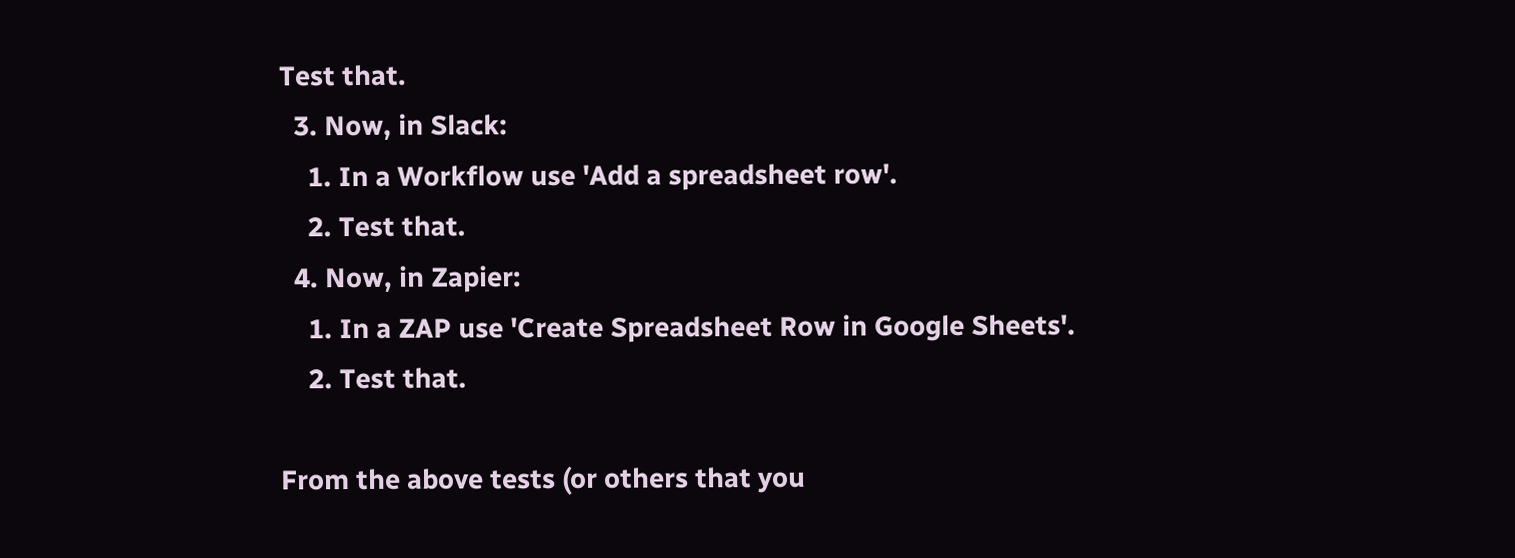Test that.
  3. Now, in Slack:
    1. In a Workflow use 'Add a spreadsheet row'.
    2. Test that.
  4. Now, in Zapier:
    1. In a ZAP use 'Create Spreadsheet Row in Google Sheets'.
    2. Test that.

From the above tests (or others that you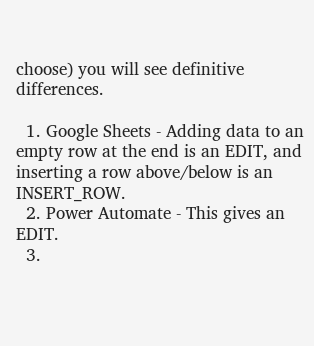choose) you will see definitive differences.

  1. Google Sheets - Adding data to an empty row at the end is an EDIT, and inserting a row above/below is an INSERT_ROW.
  2. Power Automate - This gives an EDIT.
  3.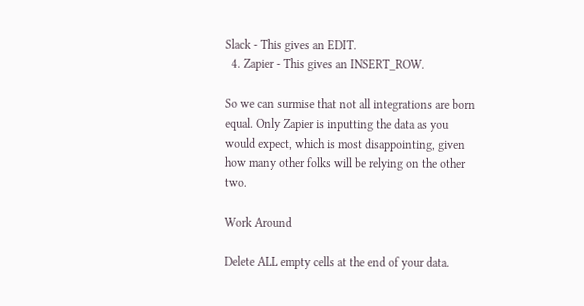Slack - This gives an EDIT.
  4. Zapier - This gives an INSERT_ROW.

So we can surmise that not all integrations are born equal. Only Zapier is inputting the data as you would expect, which is most disappointing, given how many other folks will be relying on the other two.

Work Around

Delete ALL empty cells at the end of your data.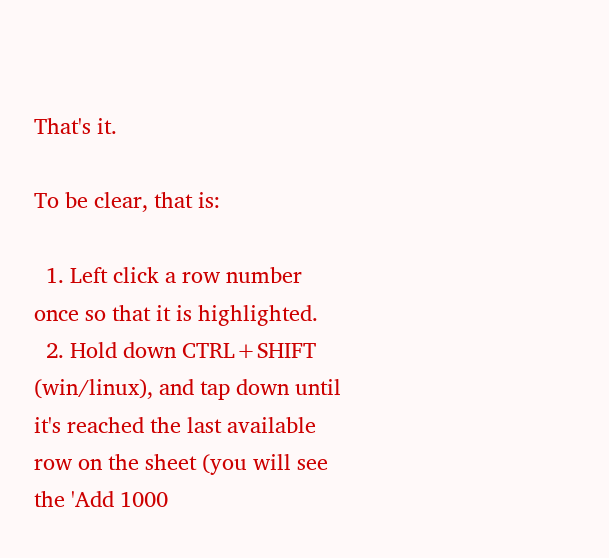That's it.

To be clear, that is:

  1. Left click a row number once so that it is highlighted.
  2. Hold down CTRL+SHIFT (win/linux), and tap down until it's reached the last available row on the sheet (you will see the 'Add 1000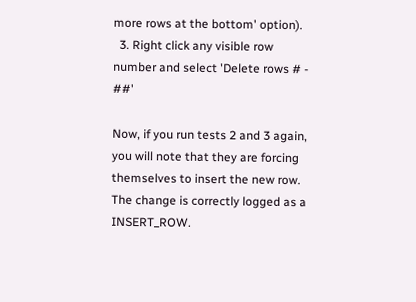more rows at the bottom' option).
  3. Right click any visible row number and select 'Delete rows # - ##'

Now, if you run tests 2 and 3 again, you will note that they are forcing themselves to insert the new row. The change is correctly logged as a INSERT_ROW.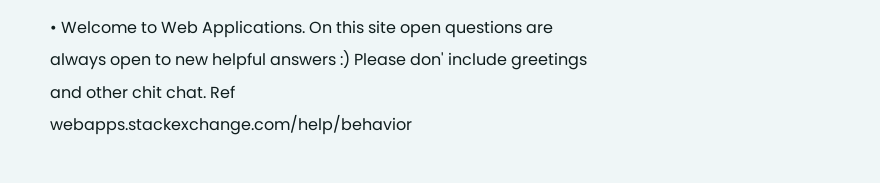• Welcome to Web Applications. On this site open questions are always open to new helpful answers :) Please don' include greetings and other chit chat. Ref webapps.stackexchange.com/help/behavior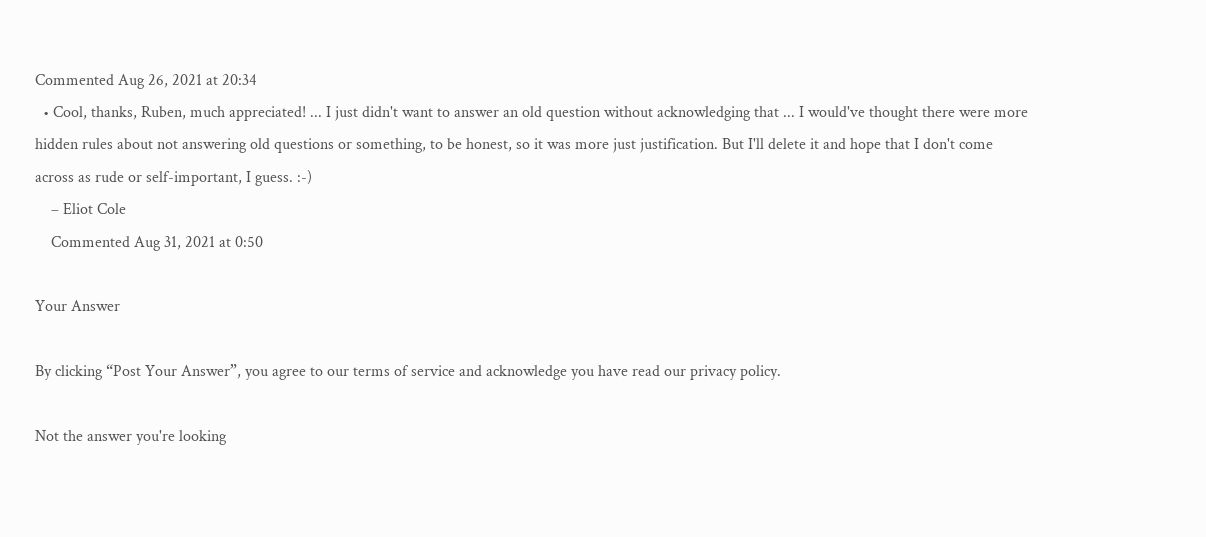Commented Aug 26, 2021 at 20:34
  • Cool, thanks, Ruben, much appreciated! ... I just didn't want to answer an old question without acknowledging that ... I would've thought there were more hidden rules about not answering old questions or something, to be honest, so it was more just justification. But I'll delete it and hope that I don't come across as rude or self-important, I guess. :-)
    – Eliot Cole
    Commented Aug 31, 2021 at 0:50

Your Answer

By clicking “Post Your Answer”, you agree to our terms of service and acknowledge you have read our privacy policy.

Not the answer you're looking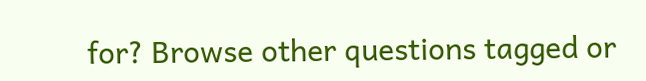for? Browse other questions tagged or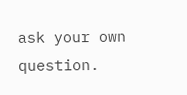ask your own question.